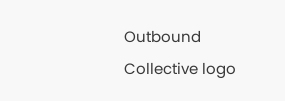Outbound Collective logo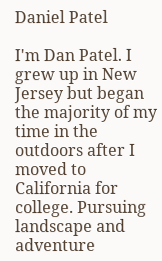Daniel Patel

I'm Dan Patel. I grew up in New Jersey but began the majority of my time in the outdoors after I moved to California for college. Pursuing landscape and adventure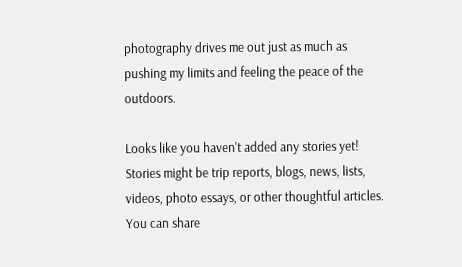photography drives me out just as much as pushing my limits and feeling the peace of the outdoors.

Looks like you haven't added any stories yet! Stories might be trip reports, blogs, news, lists, videos, photo essays, or other thoughtful articles. You can share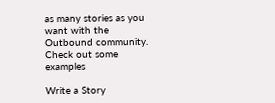as many stories as you want with the Outbound community. Check out some examples

Write a Story